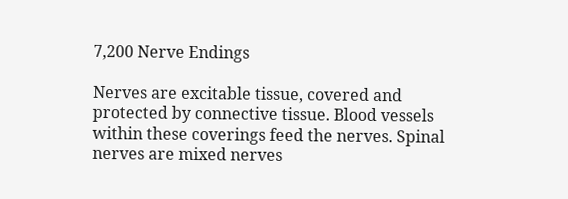7,200 Nerve Endings

Nerves are excitable tissue, covered and protected by connective tissue. Blood vessels within these coverings feed the nerves. Spinal nerves are mixed nerves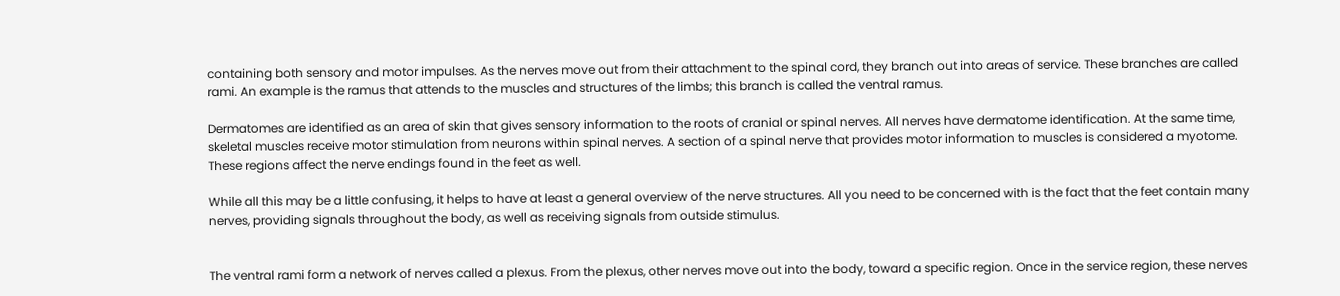containing both sensory and motor impulses. As the nerves move out from their attachment to the spinal cord, they branch out into areas of service. These branches are called rami. An example is the ramus that attends to the muscles and structures of the limbs; this branch is called the ventral ramus.

Dermatomes are identified as an area of skin that gives sensory information to the roots of cranial or spinal nerves. All nerves have dermatome identification. At the same time, skeletal muscles receive motor stimulation from neurons within spinal nerves. A section of a spinal nerve that provides motor information to muscles is considered a myotome. These regions affect the nerve endings found in the feet as well.

While all this may be a little confusing, it helps to have at least a general overview of the nerve structures. All you need to be concerned with is the fact that the feet contain many nerves, providing signals throughout the body, as well as receiving signals from outside stimulus.


The ventral rami form a network of nerves called a plexus. From the plexus, other nerves move out into the body, toward a specific region. Once in the service region, these nerves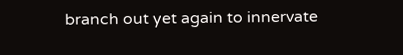branch out yet again to innervate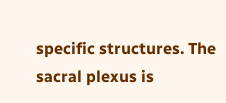specific structures. The sacral plexus is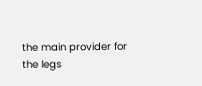the main provider for the legs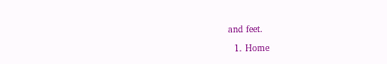and feet.

  1. Home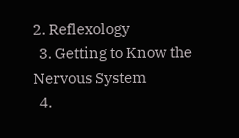2. Reflexology
  3. Getting to Know the Nervous System
  4.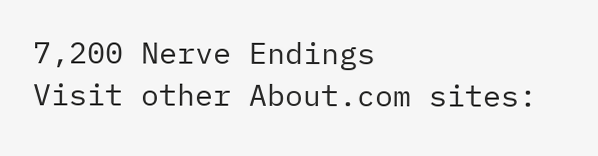7,200 Nerve Endings
Visit other About.com sites: